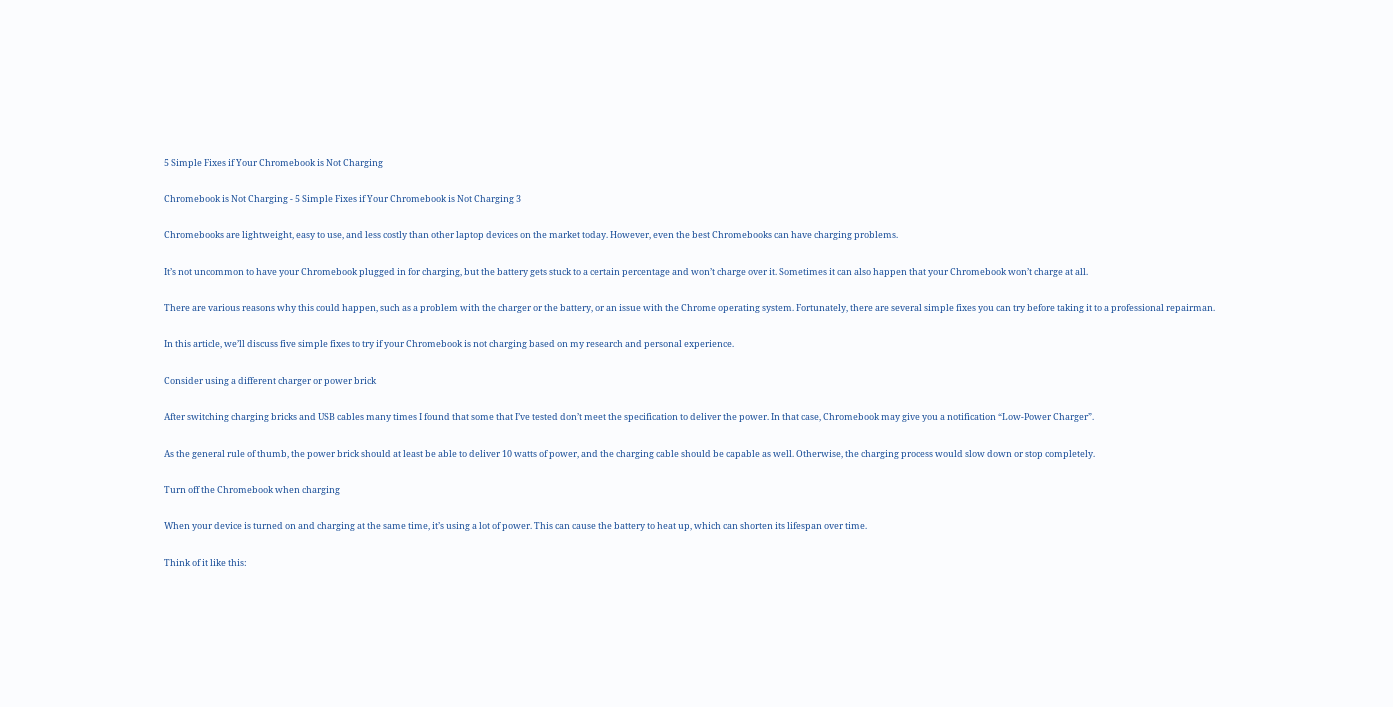5 Simple Fixes if Your Chromebook is Not Charging

Chromebook is Not Charging - 5 Simple Fixes if Your Chromebook is Not Charging 3

Chromebooks are lightweight, easy to use, and less costly than other laptop devices on the market today. However, even the best Chromebooks can have charging problems.

It’s not uncommon to have your Chromebook plugged in for charging, but the battery gets stuck to a certain percentage and won’t charge over it. Sometimes it can also happen that your Chromebook won’t charge at all.

There are various reasons why this could happen, such as a problem with the charger or the battery, or an issue with the Chrome operating system. Fortunately, there are several simple fixes you can try before taking it to a professional repairman.

In this article, we’ll discuss five simple fixes to try if your Chromebook is not charging based on my research and personal experience.

Consider using a different charger or power brick

After switching charging bricks and USB cables many times I found that some that I’ve tested don’t meet the specification to deliver the power. In that case, Chromebook may give you a notification “Low-Power Charger”.

As the general rule of thumb, the power brick should at least be able to deliver 10 watts of power, and the charging cable should be capable as well. Otherwise, the charging process would slow down or stop completely.

Turn off the Chromebook when charging

When your device is turned on and charging at the same time, it’s using a lot of power. This can cause the battery to heat up, which can shorten its lifespan over time.

Think of it like this: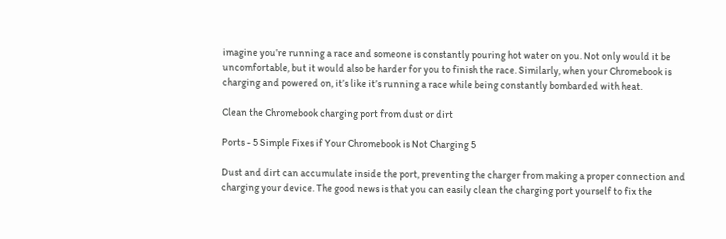imagine you’re running a race and someone is constantly pouring hot water on you. Not only would it be uncomfortable, but it would also be harder for you to finish the race. Similarly, when your Chromebook is charging and powered on, it’s like it’s running a race while being constantly bombarded with heat.

Clean the Chromebook charging port from dust or dirt

Ports - 5 Simple Fixes if Your Chromebook is Not Charging 5

Dust and dirt can accumulate inside the port, preventing the charger from making a proper connection and charging your device. The good news is that you can easily clean the charging port yourself to fix the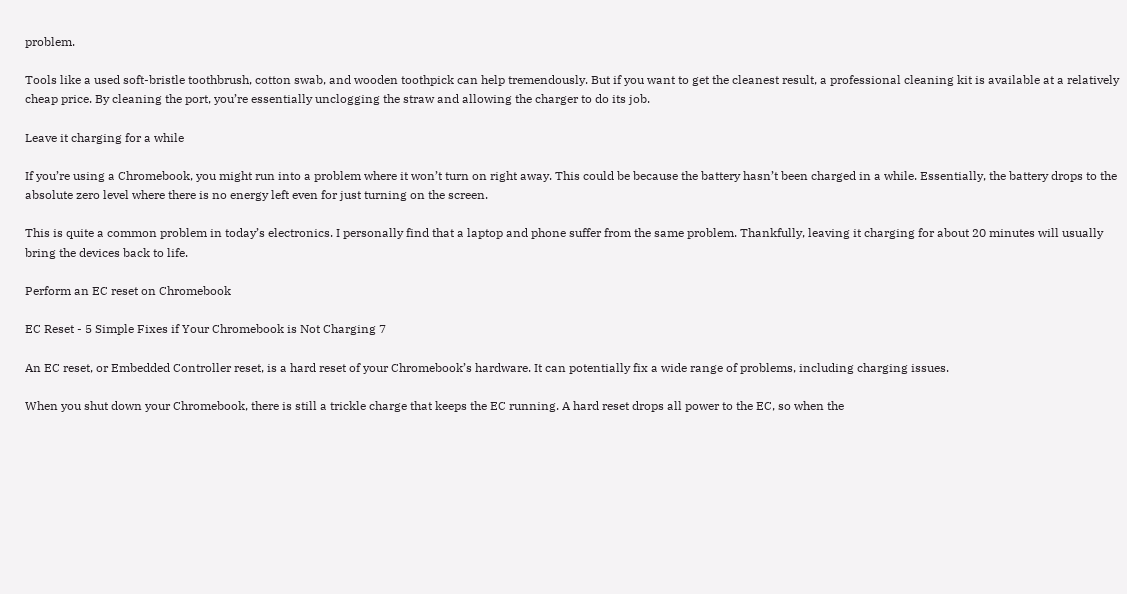problem.

Tools like a used soft-bristle toothbrush, cotton swab, and wooden toothpick can help tremendously. But if you want to get the cleanest result, a professional cleaning kit is available at a relatively cheap price. By cleaning the port, you’re essentially unclogging the straw and allowing the charger to do its job.

Leave it charging for a while

If you’re using a Chromebook, you might run into a problem where it won’t turn on right away. This could be because the battery hasn’t been charged in a while. Essentially, the battery drops to the absolute zero level where there is no energy left even for just turning on the screen.

This is quite a common problem in today’s electronics. I personally find that a laptop and phone suffer from the same problem. Thankfully, leaving it charging for about 20 minutes will usually bring the devices back to life.

Perform an EC reset on Chromebook

EC Reset - 5 Simple Fixes if Your Chromebook is Not Charging 7

An EC reset, or Embedded Controller reset, is a hard reset of your Chromebook’s hardware. It can potentially fix a wide range of problems, including charging issues.

When you shut down your Chromebook, there is still a trickle charge that keeps the EC running. A hard reset drops all power to the EC, so when the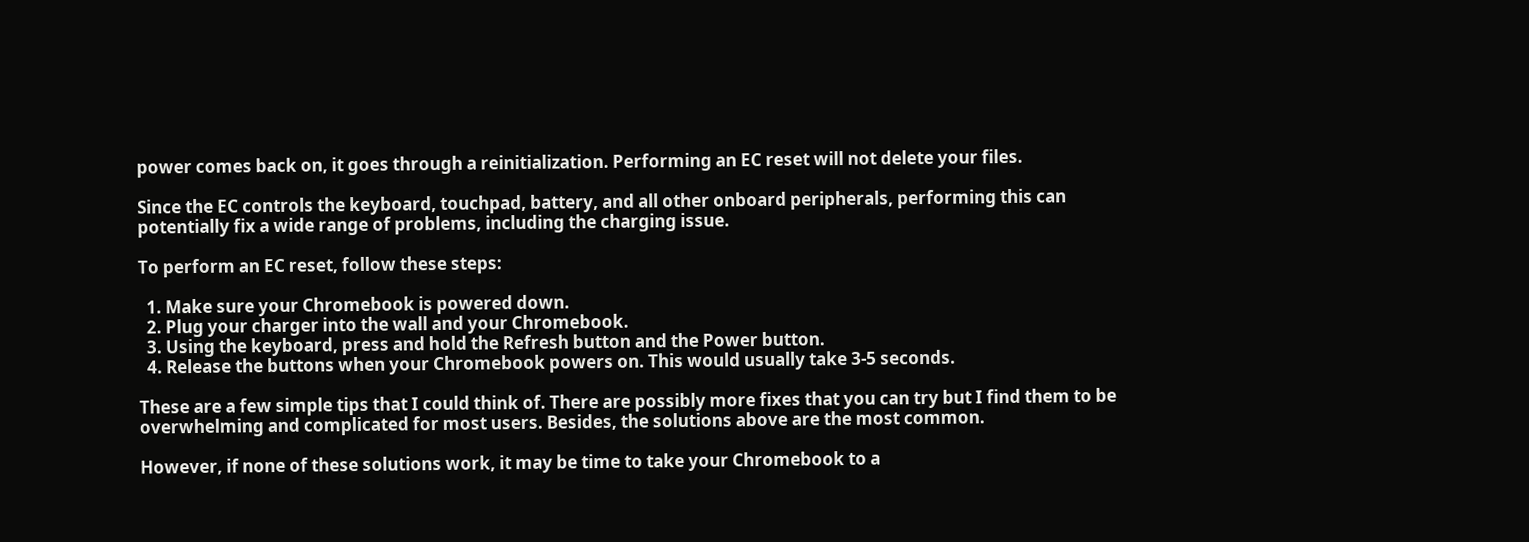power comes back on, it goes through a reinitialization. Performing an EC reset will not delete your files.

Since the EC controls the keyboard, touchpad, battery, and all other onboard peripherals, performing this can potentially fix a wide range of problems, including the charging issue.

To perform an EC reset, follow these steps:

  1. Make sure your Chromebook is powered down.
  2. Plug your charger into the wall and your Chromebook.
  3. Using the keyboard, press and hold the Refresh button and the Power button.
  4. Release the buttons when your Chromebook powers on. This would usually take 3-5 seconds.

These are a few simple tips that I could think of. There are possibly more fixes that you can try but I find them to be overwhelming and complicated for most users. Besides, the solutions above are the most common.

However, if none of these solutions work, it may be time to take your Chromebook to a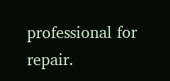professional for repair.